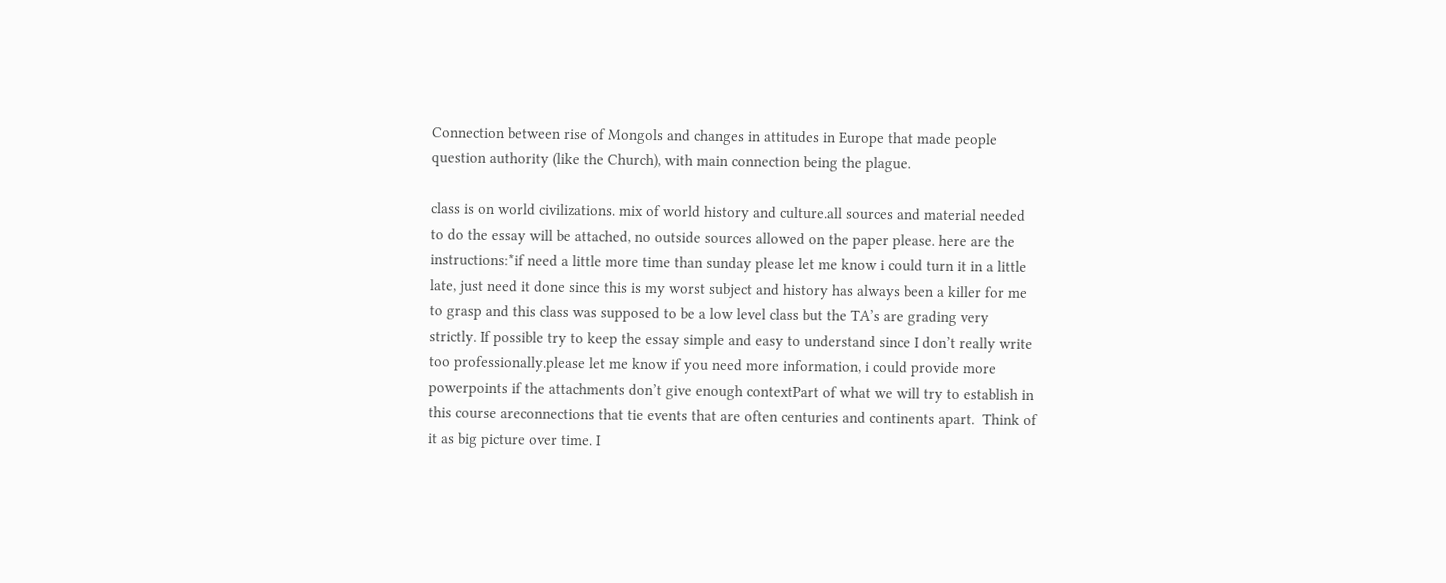Connection between rise of Mongols and changes in attitudes in Europe that made people question authority (like the Church), with main connection being the plague.

class is on world civilizations. mix of world history and culture.all sources and material needed to do the essay will be attached, no outside sources allowed on the paper please. here are the instructions:*if need a little more time than sunday please let me know i could turn it in a little late, just need it done since this is my worst subject and history has always been a killer for me to grasp and this class was supposed to be a low level class but the TA’s are grading very strictly. If possible try to keep the essay simple and easy to understand since I don’t really write too professionally.please let me know if you need more information, i could provide more powerpoints if the attachments don’t give enough contextPart of what we will try to establish in this course areconnections that tie events that are often centuries and continents apart.  Think of it as big picture over time. I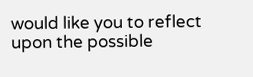would like you to reflect upon the possible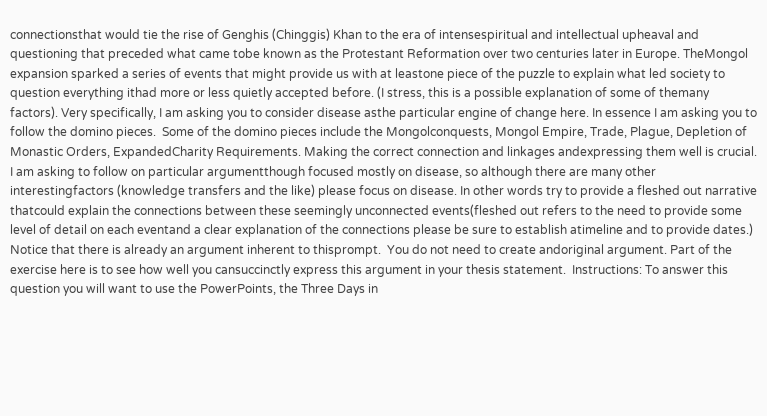connectionsthat would tie the rise of Genghis (Chinggis) Khan to the era of intensespiritual and intellectual upheaval and questioning that preceded what came tobe known as the Protestant Reformation over two centuries later in Europe. TheMongol expansion sparked a series of events that might provide us with at leastone piece of the puzzle to explain what led society to question everything ithad more or less quietly accepted before. (I stress, this is a possible explanation of some of themany factors). Very specifically, I am asking you to consider disease asthe particular engine of change here. In essence I am asking you to follow the domino pieces.  Some of the domino pieces include the Mongolconquests, Mongol Empire, Trade, Plague, Depletion of Monastic Orders, ExpandedCharity Requirements. Making the correct connection and linkages andexpressing them well is crucial. I am asking to follow on particular argumentthough focused mostly on disease, so although there are many other interestingfactors (knowledge transfers and the like) please focus on disease. In other words try to provide a fleshed out narrative thatcould explain the connections between these seemingly unconnected events(fleshed out refers to the need to provide some level of detail on each eventand a clear explanation of the connections please be sure to establish atimeline and to provide dates.) Notice that there is already an argument inherent to thisprompt.  You do not need to create andoriginal argument. Part of the exercise here is to see how well you cansuccinctly express this argument in your thesis statement.  Instructions: To answer this question you will want to use the PowerPoints, the Three Days in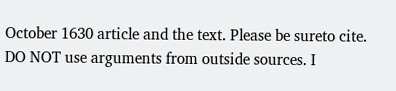October 1630 article and the text. Please be sureto cite. DO NOT use arguments from outside sources. I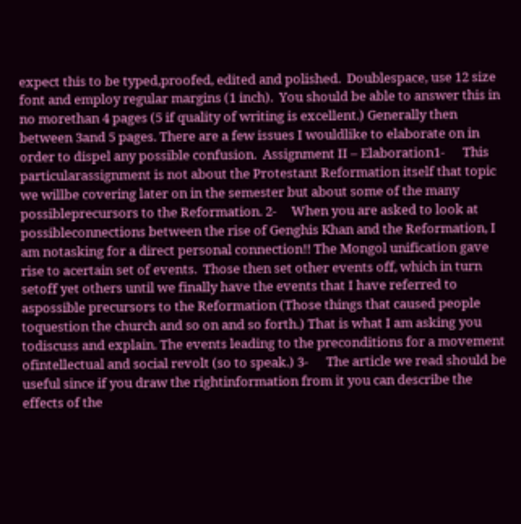expect this to be typed,proofed, edited and polished.  Doublespace, use 12 size font and employ regular margins (1 inch).  You should be able to answer this in no morethan 4 pages (5 if quality of writing is excellent.) Generally then between 3and 5 pages. There are a few issues I wouldlike to elaborate on in order to dispel any possible confusion.  Assignment II – Elaboration1-      This particularassignment is not about the Protestant Reformation itself that topic we willbe covering later on in the semester but about some of the many possibleprecursors to the Reformation. 2-     When you are asked to look at possibleconnections between the rise of Genghis Khan and the Reformation, I am notasking for a direct personal connection!! The Mongol unification gave rise to acertain set of events.  Those then set other events off, which in turn setoff yet others until we finally have the events that I have referred to aspossible precursors to the Reformation (Those things that caused people toquestion the church and so on and so forth.) That is what I am asking you todiscuss and explain. The events leading to the preconditions for a movement ofintellectual and social revolt (so to speak.) 3-      The article we read should be useful since if you draw the rightinformation from it you can describe the effects of the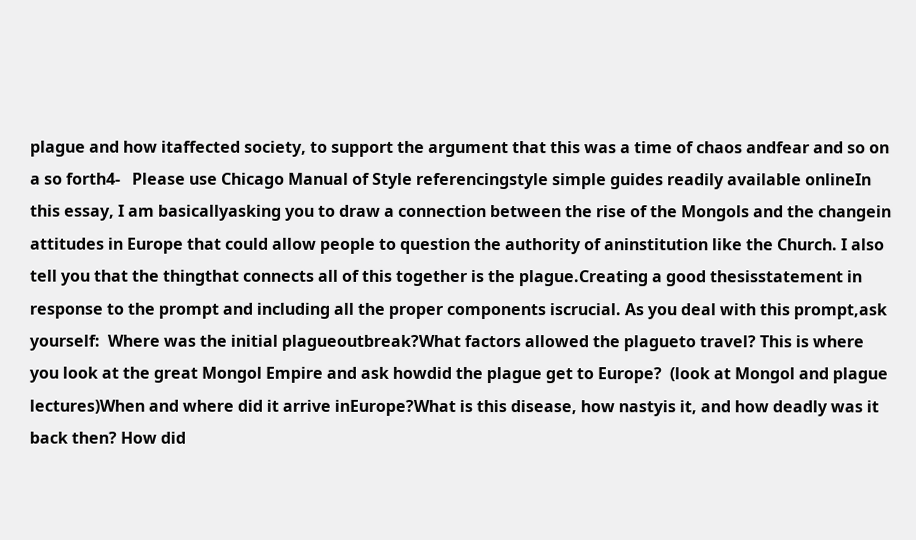plague and how itaffected society, to support the argument that this was a time of chaos andfear and so on a so forth4-   Please use Chicago Manual of Style referencingstyle simple guides readily available onlineIn this essay, I am basicallyasking you to draw a connection between the rise of the Mongols and the changein attitudes in Europe that could allow people to question the authority of aninstitution like the Church. I also tell you that the thingthat connects all of this together is the plague.Creating a good thesisstatement in response to the prompt and including all the proper components iscrucial. As you deal with this prompt,ask yourself:  Where was the initial plagueoutbreak?What factors allowed the plagueto travel? This is where you look at the great Mongol Empire and ask howdid the plague get to Europe?  (look at Mongol and plague lectures)When and where did it arrive inEurope?What is this disease, how nastyis it, and how deadly was it back then? How did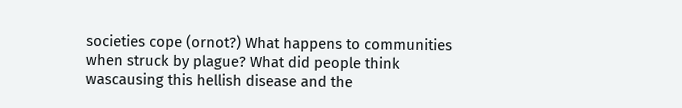societies cope (ornot?) What happens to communities when struck by plague? What did people think wascausing this hellish disease and the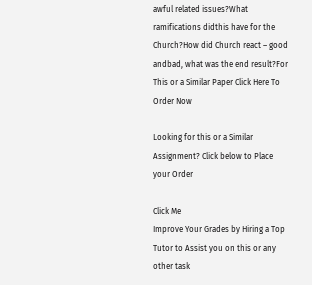awful related issues?What ramifications didthis have for the Church?How did Church react – good andbad, what was the end result?For This or a Similar Paper Click Here To Order Now

Looking for this or a Similar Assignment? Click below to Place your Order

Click Me
Improve Your Grades by Hiring a Top Tutor to Assist you on this or any other task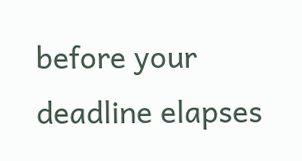before your deadline elapses